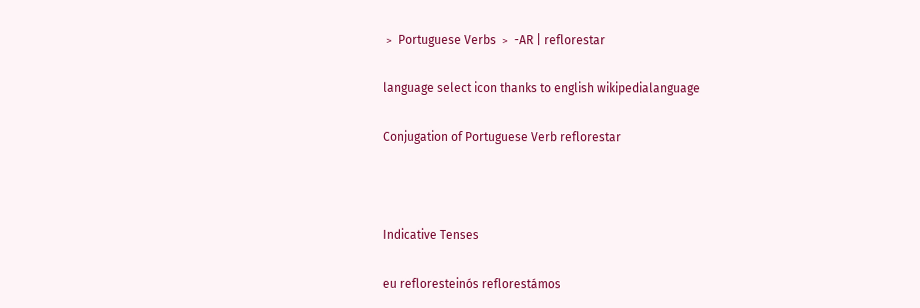﹥ Portuguese Verbs ﹥ -AR | reflorestar

language select icon thanks to english wikipedialanguage

Conjugation of Portuguese Verb reflorestar



Indicative Tenses

eu refloresteinós reflorestámos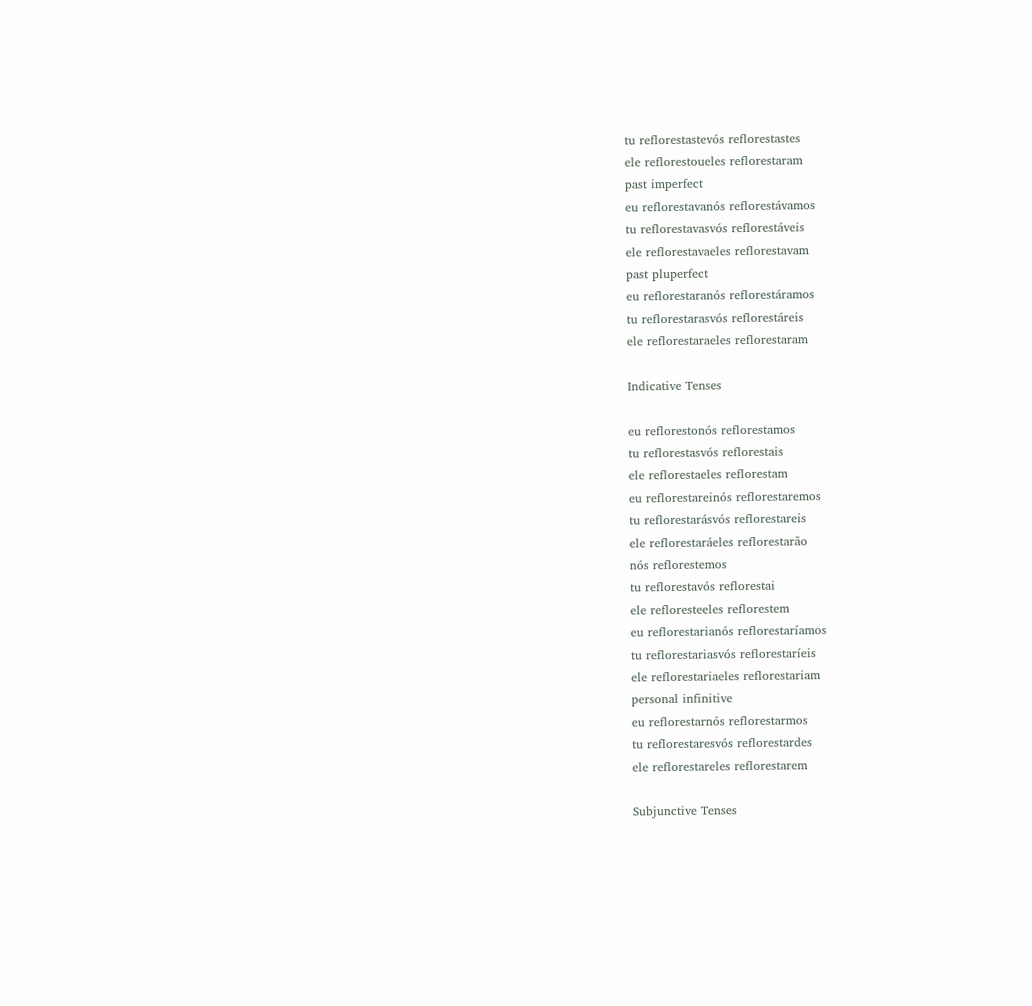tu reflorestastevós reflorestastes
ele reflorestoueles reflorestaram
past imperfect
eu reflorestavanós reflorestávamos
tu reflorestavasvós reflorestáveis
ele reflorestavaeles reflorestavam
past pluperfect
eu reflorestaranós reflorestáramos
tu reflorestarasvós reflorestáreis
ele reflorestaraeles reflorestaram

Indicative Tenses

eu reflorestonós reflorestamos
tu reflorestasvós reflorestais
ele reflorestaeles reflorestam
eu reflorestareinós reflorestaremos
tu reflorestarásvós reflorestareis
ele reflorestaráeles reflorestarão
nós reflorestemos
tu reflorestavós reflorestai
ele refloresteeles reflorestem
eu reflorestarianós reflorestaríamos
tu reflorestariasvós reflorestaríeis
ele reflorestariaeles reflorestariam
personal infinitive
eu reflorestarnós reflorestarmos
tu reflorestaresvós reflorestardes
ele reflorestareles reflorestarem

Subjunctive Tenses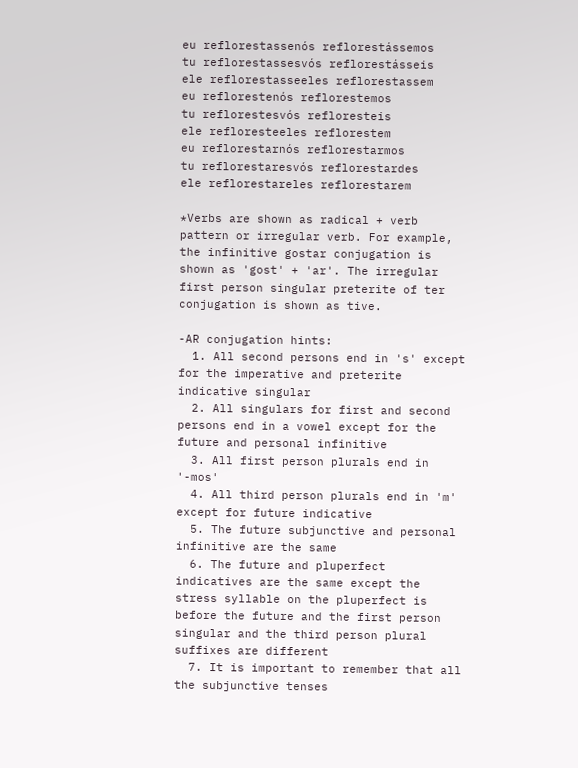eu reflorestassenós reflorestássemos
tu reflorestassesvós reflorestásseis
ele reflorestasseeles reflorestassem
eu reflorestenós reflorestemos
tu reflorestesvós refloresteis
ele refloresteeles reflorestem
eu reflorestarnós reflorestarmos
tu reflorestaresvós reflorestardes
ele reflorestareles reflorestarem

*Verbs are shown as radical + verb pattern or irregular verb. For example, the infinitive gostar conjugation is shown as 'gost' + 'ar'. The irregular first person singular preterite of ter conjugation is shown as tive.

-AR conjugation hints:
  1. All second persons end in 's' except for the imperative and preterite indicative singular
  2. All singulars for first and second persons end in a vowel except for the future and personal infinitive
  3. All first person plurals end in '-mos'
  4. All third person plurals end in 'm' except for future indicative
  5. The future subjunctive and personal infinitive are the same
  6. The future and pluperfect indicatives are the same except the stress syllable on the pluperfect is before the future and the first person singular and the third person plural suffixes are different
  7. It is important to remember that all the subjunctive tenses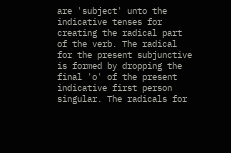are 'subject' unto the indicative tenses for creating the radical part of the verb. The radical for the present subjunctive is formed by dropping the final 'o' of the present indicative first person singular. The radicals for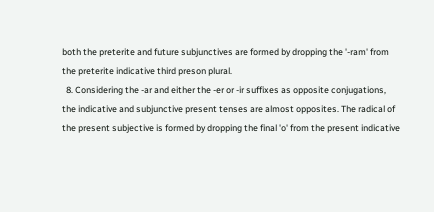both the preterite and future subjunctives are formed by dropping the '-ram' from the preterite indicative third preson plural.
  8. Considering the -ar and either the -er or -ir suffixes as opposite conjugations, the indicative and subjunctive present tenses are almost opposites. The radical of the present subjective is formed by dropping the final 'o' from the present indicative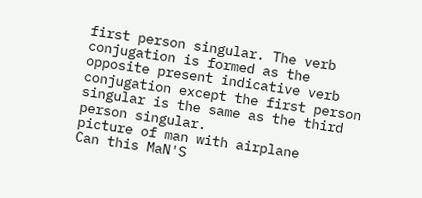first person singular. The verb conjugation is formed as the opposite present indicative verb conjugation except the first person singular is the same as the third person singular.
picture of man with airplane
Can this MaN'S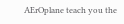AErOplane teach you the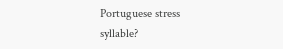Portuguese stress syllable?